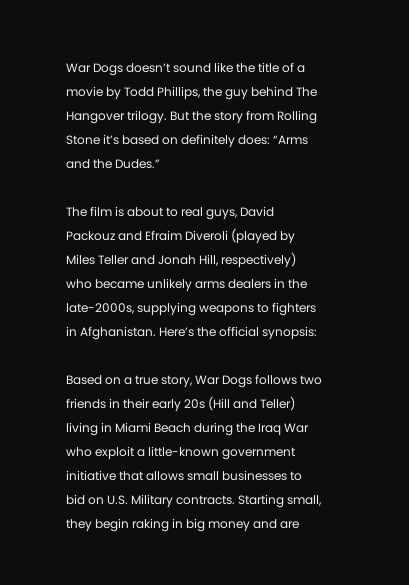War Dogs doesn’t sound like the title of a movie by Todd Phillips, the guy behind The Hangover trilogy. But the story from Rolling Stone it’s based on definitely does: “Arms and the Dudes.”

The film is about to real guys, David Packouz and Efraim Diveroli (played by Miles Teller and Jonah Hill, respectively) who became unlikely arms dealers in the late-2000s, supplying weapons to fighters in Afghanistan. Here’s the official synopsis:

Based on a true story, War Dogs follows two friends in their early 20s (Hill and Teller) living in Miami Beach during the Iraq War who exploit a little-known government initiative that allows small businesses to bid on U.S. Military contracts. Starting small, they begin raking in big money and are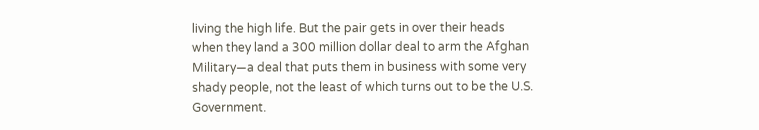living the high life. But the pair gets in over their heads when they land a 300 million dollar deal to arm the Afghan Military—a deal that puts them in business with some very shady people, not the least of which turns out to be the U.S. Government.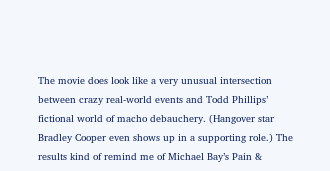The movie does look like a very unusual intersection between crazy real-world events and Todd Phillips’ fictional world of macho debauchery. (Hangover star Bradley Cooper even shows up in a supporting role.) The results kind of remind me of Michael Bay’s Pain &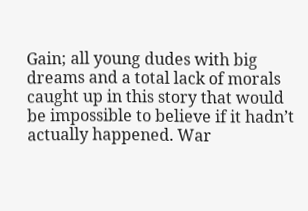Gain; all young dudes with big dreams and a total lack of morals caught up in this story that would be impossible to believe if it hadn’t actually happened. War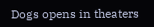Dogs opens in theaters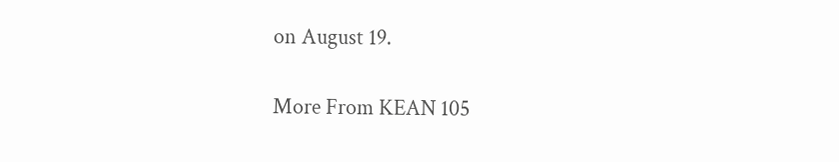on August 19.

More From KEAN 105